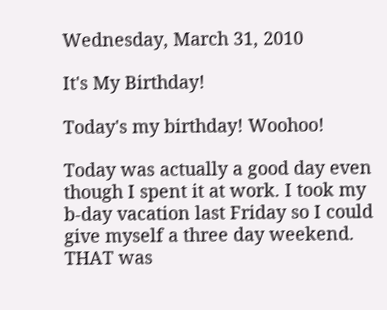Wednesday, March 31, 2010

It's My Birthday!

Today's my birthday! Woohoo!

Today was actually a good day even though I spent it at work. I took my b-day vacation last Friday so I could give myself a three day weekend. THAT was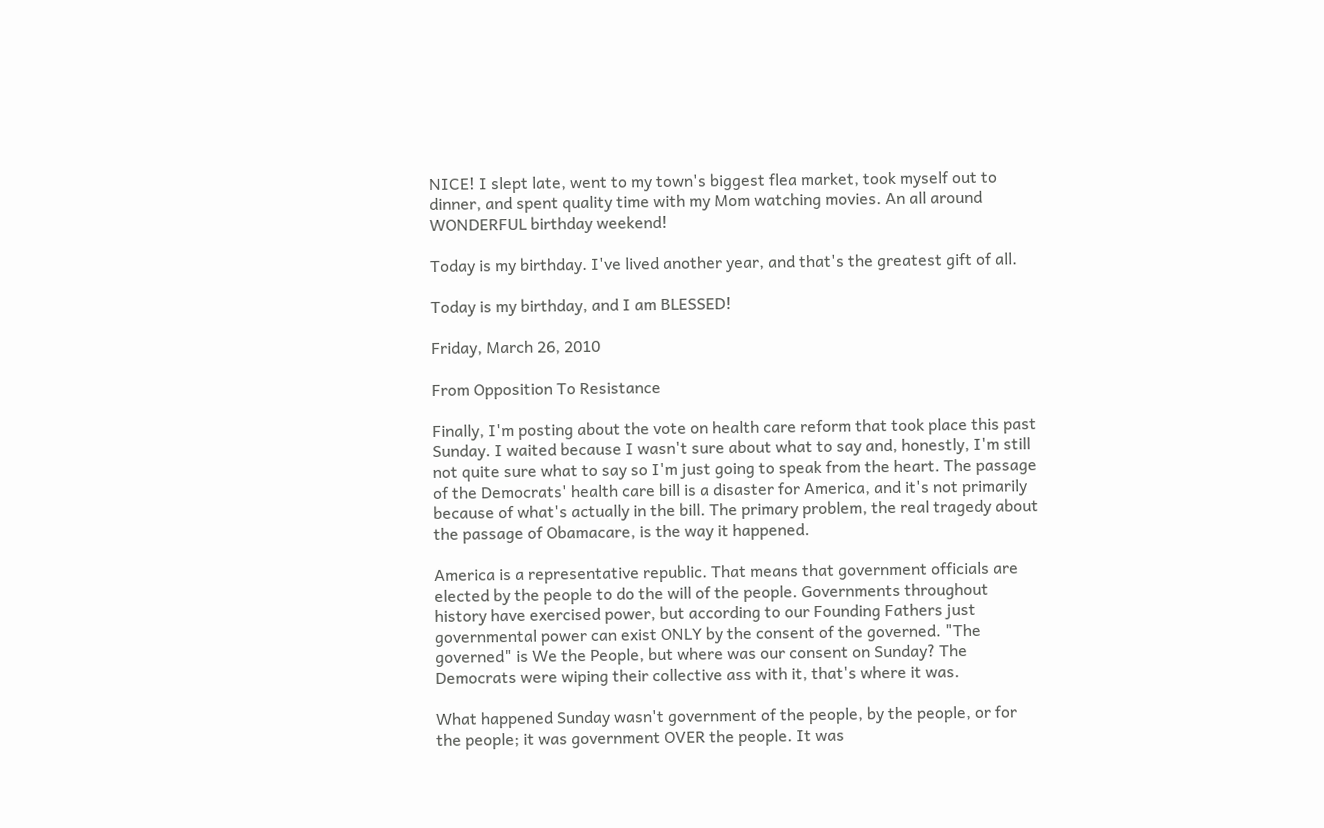NICE! I slept late, went to my town's biggest flea market, took myself out to dinner, and spent quality time with my Mom watching movies. An all around WONDERFUL birthday weekend!

Today is my birthday. I've lived another year, and that's the greatest gift of all.

Today is my birthday, and I am BLESSED!

Friday, March 26, 2010

From Opposition To Resistance

Finally, I'm posting about the vote on health care reform that took place this past Sunday. I waited because I wasn't sure about what to say and, honestly, I'm still not quite sure what to say so I'm just going to speak from the heart. The passage of the Democrats' health care bill is a disaster for America, and it's not primarily because of what's actually in the bill. The primary problem, the real tragedy about the passage of Obamacare, is the way it happened.

America is a representative republic. That means that government officials are elected by the people to do the will of the people. Governments throughout history have exercised power, but according to our Founding Fathers just governmental power can exist ONLY by the consent of the governed. "The governed" is We the People, but where was our consent on Sunday? The Democrats were wiping their collective ass with it, that's where it was.

What happened Sunday wasn't government of the people, by the people, or for the people; it was government OVER the people. It was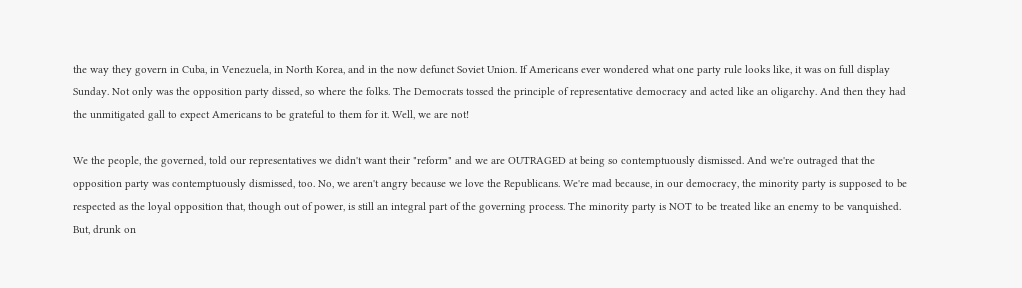the way they govern in Cuba, in Venezuela, in North Korea, and in the now defunct Soviet Union. If Americans ever wondered what one party rule looks like, it was on full display Sunday. Not only was the opposition party dissed, so where the folks. The Democrats tossed the principle of representative democracy and acted like an oligarchy. And then they had the unmitigated gall to expect Americans to be grateful to them for it. Well, we are not!

We the people, the governed, told our representatives we didn't want their "reform" and we are OUTRAGED at being so contemptuously dismissed. And we're outraged that the opposition party was contemptuously dismissed, too. No, we aren't angry because we love the Republicans. We're mad because, in our democracy, the minority party is supposed to be respected as the loyal opposition that, though out of power, is still an integral part of the governing process. The minority party is NOT to be treated like an enemy to be vanquished. But, drunk on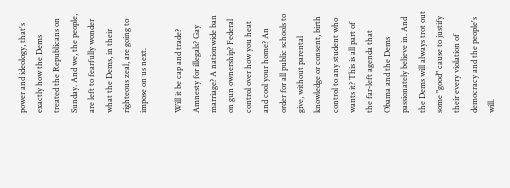power and ideology, that's exactly how the Dems treated the Republicans on Sunday. And we, the people, are left to fearfully wonder what the Dems, in their righteous zeal, are going to impose on us next.

Will it be cap and trade? Amnesty for illegals? Gay marriage? A nationwide ban on gun ownership? Federal control over how you heat and cool your home? An order for all public schools to give, without parental knowledge or consent, birth control to any student who wants it? This is all part of the far-left agenda that Obama and the Dems passionately believe in. And the Dems will always trot out some "good" cause to justify their every violation of democracy and the people's will.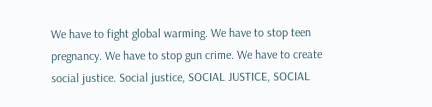We have to fight global warming. We have to stop teen pregnancy. We have to stop gun crime. We have to create social justice. Social justice, SOCIAL JUSTICE, SOCIAL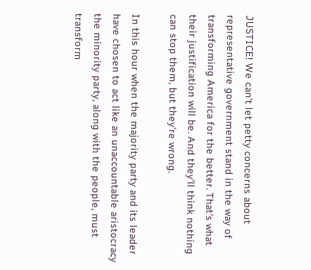JUSTICE! We can't let petty concerns about representative government stand in the way of transforming America for the better. That's what their justification will be. And they'll think nothing can stop them, but they're wrong.

In this hour when the majority party and its leader have chosen to act like an unaccountable aristocracy the minority party, along with the people, must transform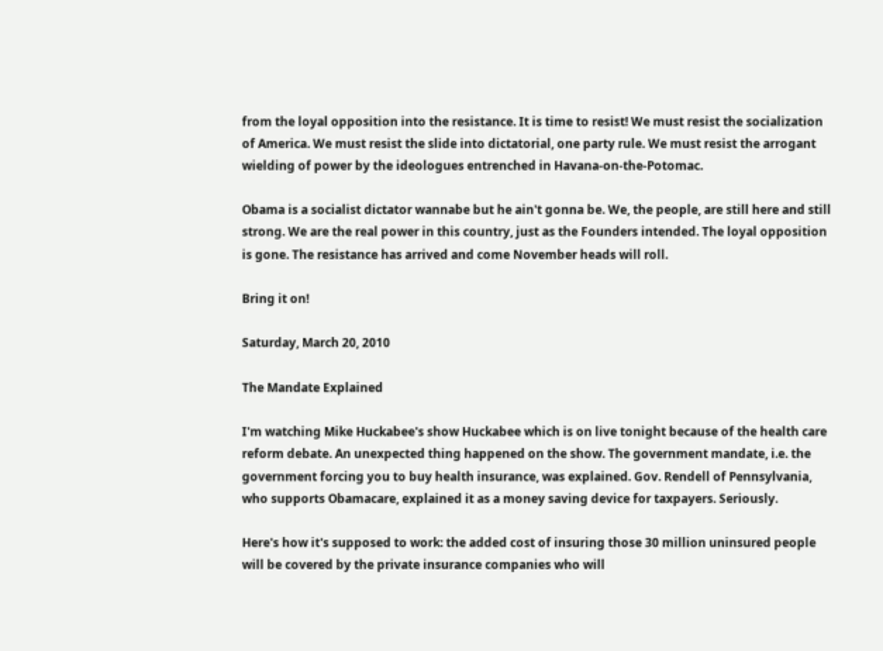from the loyal opposition into the resistance. It is time to resist! We must resist the socialization of America. We must resist the slide into dictatorial, one party rule. We must resist the arrogant wielding of power by the ideologues entrenched in Havana-on-the-Potomac.

Obama is a socialist dictator wannabe but he ain't gonna be. We, the people, are still here and still strong. We are the real power in this country, just as the Founders intended. The loyal opposition is gone. The resistance has arrived and come November heads will roll.

Bring it on!

Saturday, March 20, 2010

The Mandate Explained

I'm watching Mike Huckabee's show Huckabee which is on live tonight because of the health care reform debate. An unexpected thing happened on the show. The government mandate, i.e. the government forcing you to buy health insurance, was explained. Gov. Rendell of Pennsylvania, who supports Obamacare, explained it as a money saving device for taxpayers. Seriously.

Here's how it's supposed to work: the added cost of insuring those 30 million uninsured people will be covered by the private insurance companies who will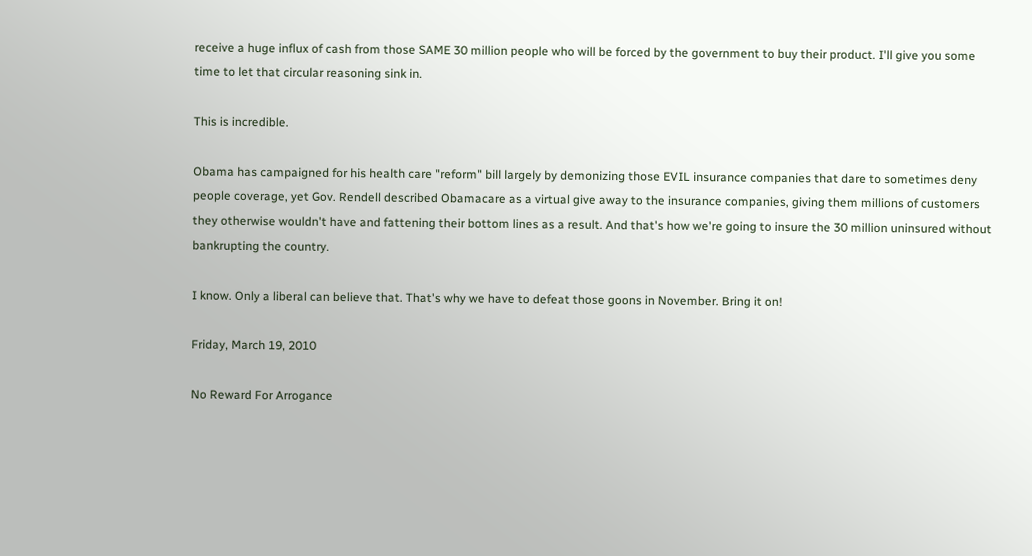receive a huge influx of cash from those SAME 30 million people who will be forced by the government to buy their product. I'll give you some time to let that circular reasoning sink in.

This is incredible.

Obama has campaigned for his health care "reform" bill largely by demonizing those EVIL insurance companies that dare to sometimes deny people coverage, yet Gov. Rendell described Obamacare as a virtual give away to the insurance companies, giving them millions of customers they otherwise wouldn't have and fattening their bottom lines as a result. And that's how we're going to insure the 30 million uninsured without bankrupting the country.

I know. Only a liberal can believe that. That's why we have to defeat those goons in November. Bring it on!

Friday, March 19, 2010

No Reward For Arrogance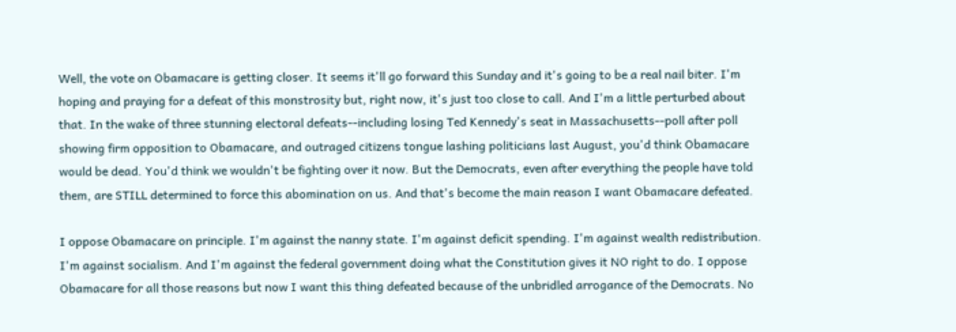Well, the vote on Obamacare is getting closer. It seems it'll go forward this Sunday and it's going to be a real nail biter. I'm hoping and praying for a defeat of this monstrosity but, right now, it's just too close to call. And I'm a little perturbed about that. In the wake of three stunning electoral defeats--including losing Ted Kennedy's seat in Massachusetts--poll after poll showing firm opposition to Obamacare, and outraged citizens tongue lashing politicians last August, you'd think Obamacare would be dead. You'd think we wouldn't be fighting over it now. But the Democrats, even after everything the people have told them, are STILL determined to force this abomination on us. And that's become the main reason I want Obamacare defeated.

I oppose Obamacare on principle. I'm against the nanny state. I'm against deficit spending. I'm against wealth redistribution. I'm against socialism. And I'm against the federal government doing what the Constitution gives it NO right to do. I oppose Obamacare for all those reasons but now I want this thing defeated because of the unbridled arrogance of the Democrats. No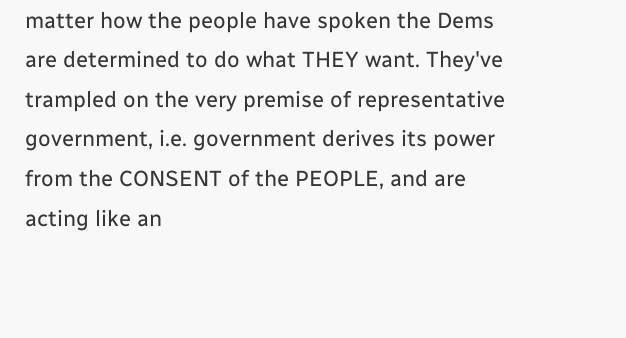matter how the people have spoken the Dems are determined to do what THEY want. They've trampled on the very premise of representative government, i.e. government derives its power from the CONSENT of the PEOPLE, and are acting like an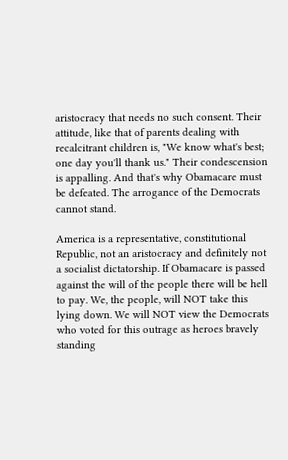aristocracy that needs no such consent. Their attitude, like that of parents dealing with recalcitrant children is, "We know what's best; one day you'll thank us." Their condescension is appalling. And that's why Obamacare must be defeated. The arrogance of the Democrats cannot stand.

America is a representative, constitutional Republic, not an aristocracy and definitely not a socialist dictatorship. If Obamacare is passed against the will of the people there will be hell to pay. We, the people, will NOT take this lying down. We will NOT view the Democrats who voted for this outrage as heroes bravely standing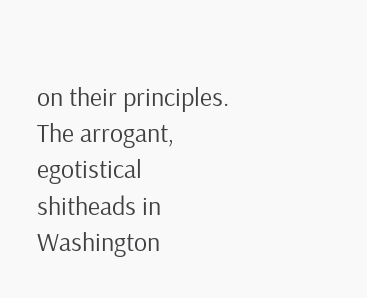on their principles. The arrogant, egotistical shitheads in Washington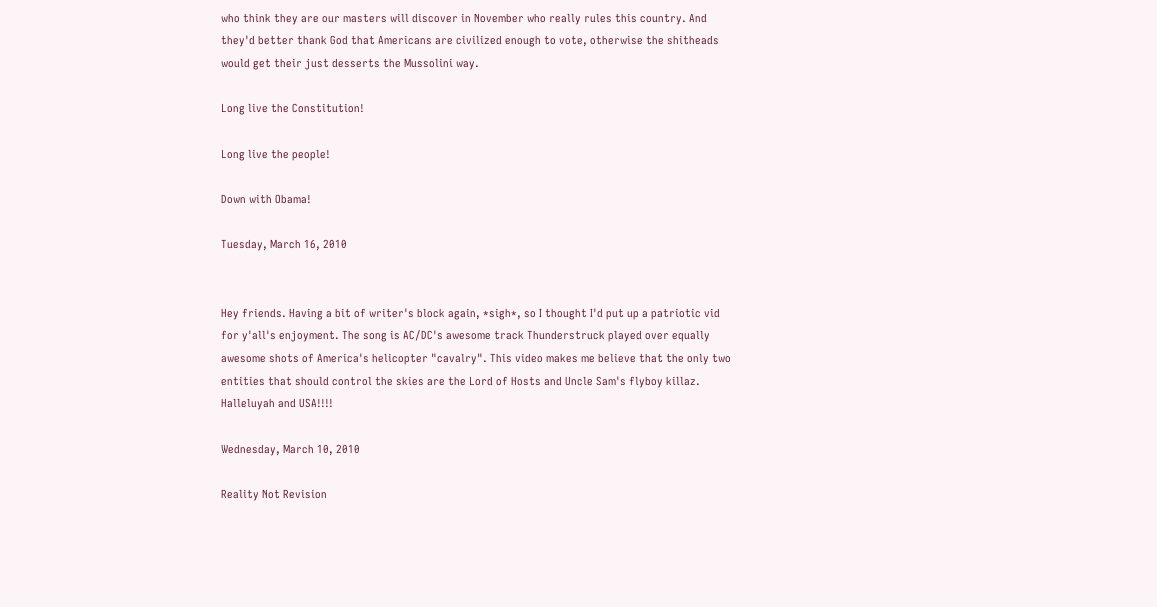who think they are our masters will discover in November who really rules this country. And they'd better thank God that Americans are civilized enough to vote, otherwise the shitheads would get their just desserts the Mussolini way.

Long live the Constitution!

Long live the people!

Down with Obama!

Tuesday, March 16, 2010


Hey friends. Having a bit of writer's block again, *sigh*, so I thought I'd put up a patriotic vid for y'all's enjoyment. The song is AC/DC's awesome track Thunderstruck played over equally awesome shots of America's helicopter "cavalry". This video makes me believe that the only two entities that should control the skies are the Lord of Hosts and Uncle Sam's flyboy killaz. Halleluyah and USA!!!!

Wednesday, March 10, 2010

Reality Not Revision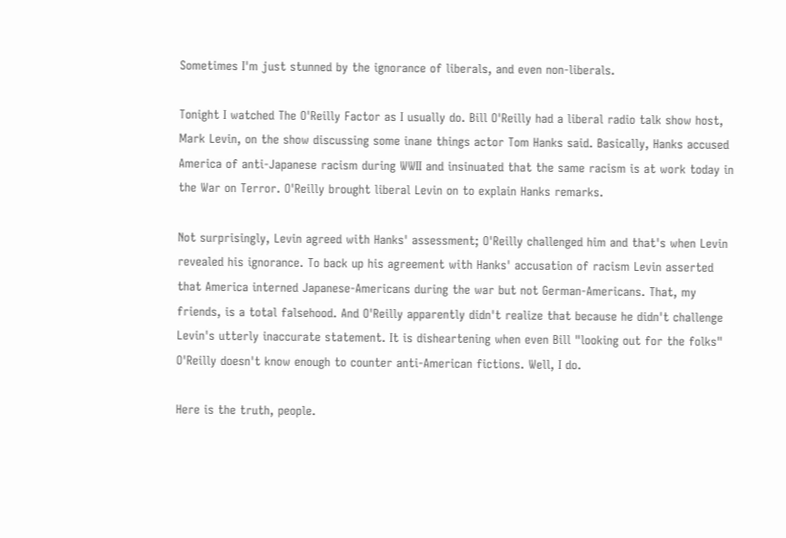Sometimes I'm just stunned by the ignorance of liberals, and even non-liberals.

Tonight I watched The O'Reilly Factor as I usually do. Bill O'Reilly had a liberal radio talk show host, Mark Levin, on the show discussing some inane things actor Tom Hanks said. Basically, Hanks accused America of anti-Japanese racism during WWII and insinuated that the same racism is at work today in the War on Terror. O'Reilly brought liberal Levin on to explain Hanks remarks.

Not surprisingly, Levin agreed with Hanks' assessment; O'Reilly challenged him and that's when Levin revealed his ignorance. To back up his agreement with Hanks' accusation of racism Levin asserted that America interned Japanese-Americans during the war but not German-Americans. That, my friends, is a total falsehood. And O'Reilly apparently didn't realize that because he didn't challenge Levin's utterly inaccurate statement. It is disheartening when even Bill "looking out for the folks" O'Reilly doesn't know enough to counter anti-American fictions. Well, I do.

Here is the truth, people.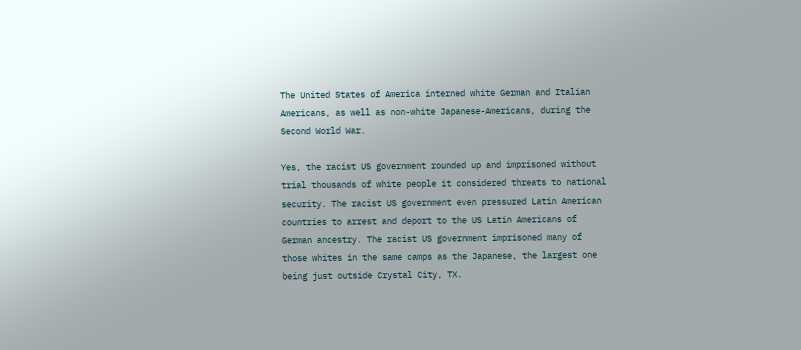The United States of America interned white German and Italian Americans, as well as non-white Japanese-Americans, during the Second World War.

Yes, the racist US government rounded up and imprisoned without trial thousands of white people it considered threats to national security. The racist US government even pressured Latin American countries to arrest and deport to the US Latin Americans of German ancestry. The racist US government imprisoned many of those whites in the same camps as the Japanese, the largest one being just outside Crystal City, TX.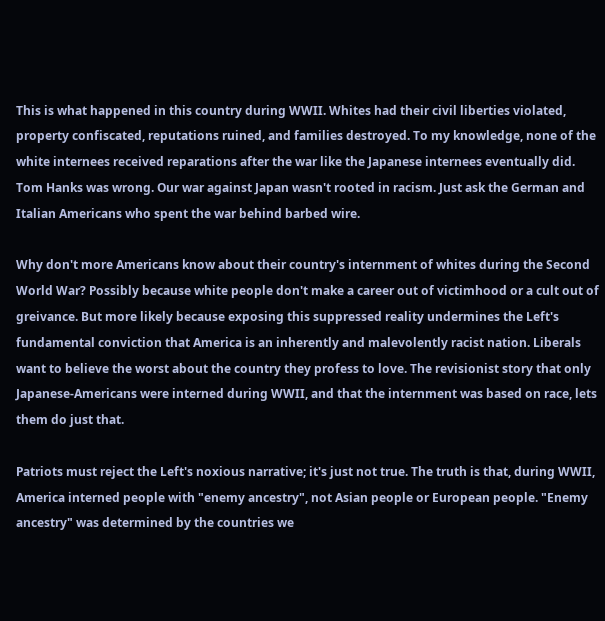This is what happened in this country during WWII. Whites had their civil liberties violated, property confiscated, reputations ruined, and families destroyed. To my knowledge, none of the white internees received reparations after the war like the Japanese internees eventually did. Tom Hanks was wrong. Our war against Japan wasn't rooted in racism. Just ask the German and Italian Americans who spent the war behind barbed wire.

Why don't more Americans know about their country's internment of whites during the Second World War? Possibly because white people don't make a career out of victimhood or a cult out of greivance. But more likely because exposing this suppressed reality undermines the Left's fundamental conviction that America is an inherently and malevolently racist nation. Liberals want to believe the worst about the country they profess to love. The revisionist story that only Japanese-Americans were interned during WWII, and that the internment was based on race, lets them do just that.

Patriots must reject the Left's noxious narrative; it's just not true. The truth is that, during WWII, America interned people with "enemy ancestry", not Asian people or European people. "Enemy ancestry" was determined by the countries we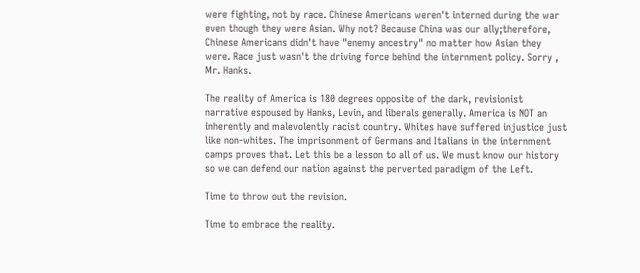were fighting, not by race. Chinese Americans weren't interned during the war even though they were Asian. Why not? Because China was our ally;therefore, Chinese Americans didn't have "enemy ancestry" no matter how Asian they were. Race just wasn't the driving force behind the internment policy. Sorry , Mr. Hanks.

The reality of America is 180 degrees opposite of the dark, revisionist narrative espoused by Hanks, Levin, and liberals generally. America is NOT an inherently and malevolently racist country. Whites have suffered injustice just like non-whites. The imprisonment of Germans and Italians in the internment camps proves that. Let this be a lesson to all of us. We must know our history so we can defend our nation against the perverted paradigm of the Left.

Time to throw out the revision.

Time to embrace the reality.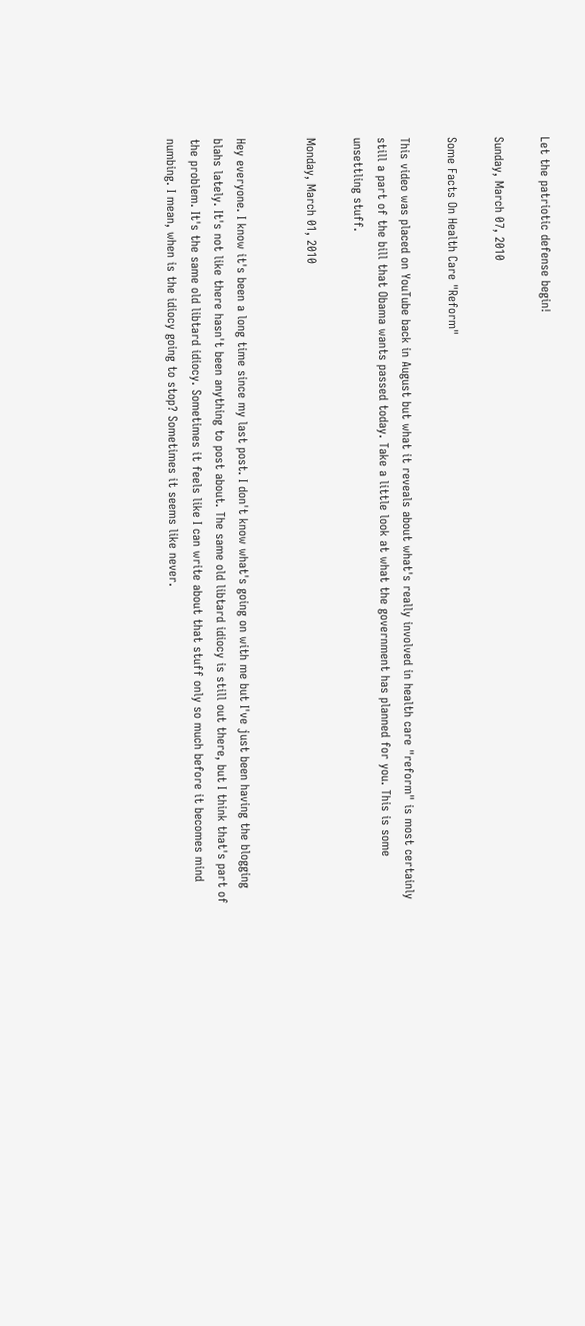Let the patriotic defense begin!

Sunday, March 07, 2010

Some Facts On Health Care "Reform"

This video was placed on YouTube back in August but what it reveals about what's really involved in health care "reform" is most certainly still a part of the bill that Obama wants passed today. Take a little look at what the government has planned for you. This is some unsettling stuff.

Monday, March 01, 2010


Hey everyone. I know it's been a long time since my last post. I don't know what's going on with me but I've just been having the blogging blahs lately. It's not like there hasn't been anything to post about. The same old libtard idiocy is still out there, but I think that's part of the problem. It's the same old libtard idiocy. Sometimes it feels like I can write about that stuff only so much before it becomes mind numbing. I mean, when is the idiocy going to stop? Sometimes it seems like never.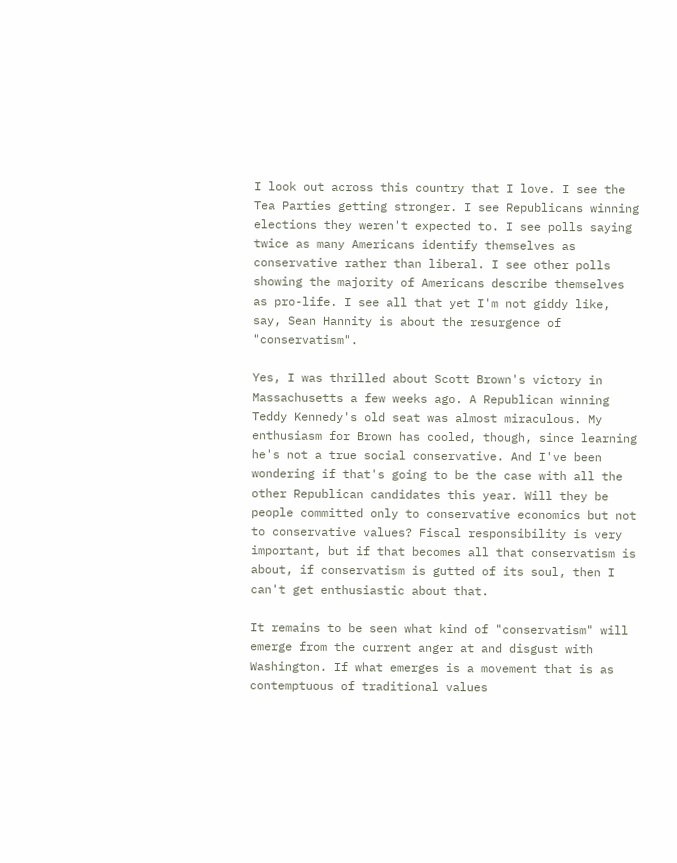I look out across this country that I love. I see the Tea Parties getting stronger. I see Republicans winning elections they weren't expected to. I see polls saying twice as many Americans identify themselves as conservative rather than liberal. I see other polls showing the majority of Americans describe themselves as pro-life. I see all that yet I'm not giddy like, say, Sean Hannity is about the resurgence of "conservatism".

Yes, I was thrilled about Scott Brown's victory in Massachusetts a few weeks ago. A Republican winning Teddy Kennedy's old seat was almost miraculous. My enthusiasm for Brown has cooled, though, since learning he's not a true social conservative. And I've been wondering if that's going to be the case with all the other Republican candidates this year. Will they be people committed only to conservative economics but not to conservative values? Fiscal responsibility is very important, but if that becomes all that conservatism is about, if conservatism is gutted of its soul, then I can't get enthusiastic about that.

It remains to be seen what kind of "conservatism" will emerge from the current anger at and disgust with Washington. If what emerges is a movement that is as contemptuous of traditional values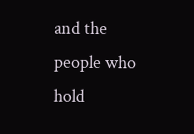and the people who hold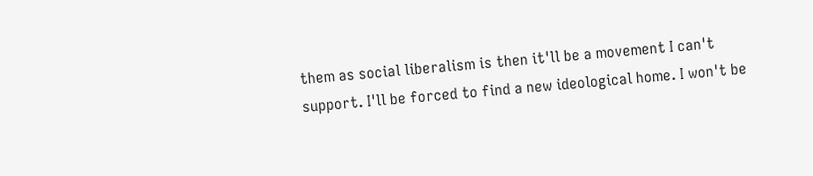them as social liberalism is then it'll be a movement I can't support. I'll be forced to find a new ideological home. I won't be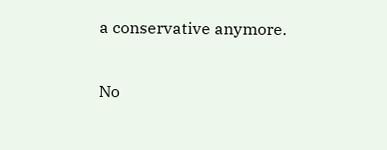a conservative anymore.

No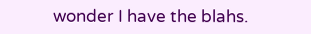wonder I have the blahs.